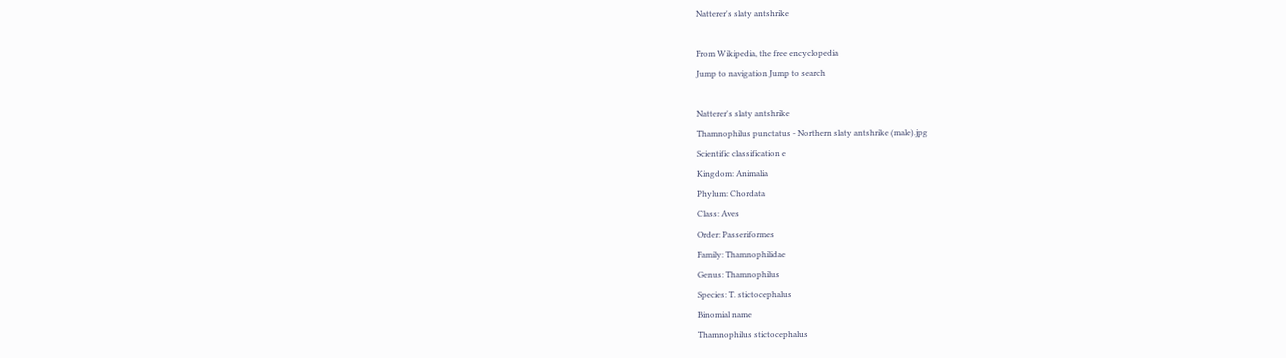Natterer's slaty antshrike

From Wikipedia, the free encyclopedia
Jump to navigation Jump to search

Natterer's slaty antshrike
Thamnophilus punctatus - Northern slaty antshrike (male).jpg
Scientific classification e
Kingdom: Animalia
Phylum: Chordata
Class: Aves
Order: Passeriformes
Family: Thamnophilidae
Genus: Thamnophilus
Species: T. stictocephalus
Binomial name
Thamnophilus stictocephalus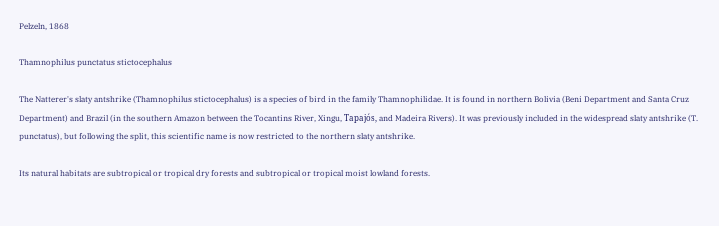Pelzeln, 1868

Thamnophilus punctatus stictocephalus

The Natterer's slaty antshrike (Thamnophilus stictocephalus) is a species of bird in the family Thamnophilidae. It is found in northern Bolivia (Beni Department and Santa Cruz Department) and Brazil (in the southern Amazon between the Tocantins River, Xingu, Tapajós, and Madeira Rivers). It was previously included in the widespread slaty antshrike (T. punctatus), but following the split, this scientific name is now restricted to the northern slaty antshrike.

Its natural habitats are subtropical or tropical dry forests and subtropical or tropical moist lowland forests.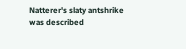Natterer's slaty antshrike was described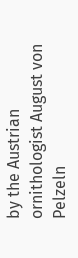by the Austrian ornithologist August von Pelzeln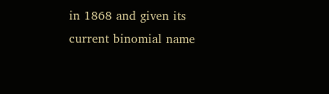in 1868 and given its current binomial name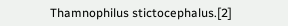Thamnophilus stictocephalus.[2]